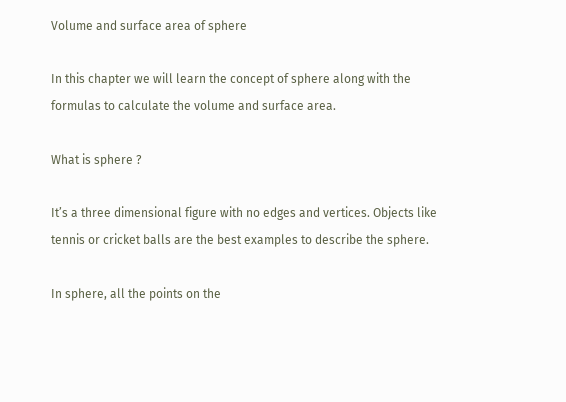Volume and surface area of sphere

In this chapter we will learn the concept of sphere along with the formulas to calculate the volume and surface area.

What is sphere ?

It’s a three dimensional figure with no edges and vertices. Objects like tennis or cricket balls are the best examples to describe the sphere.

In sphere, all the points on the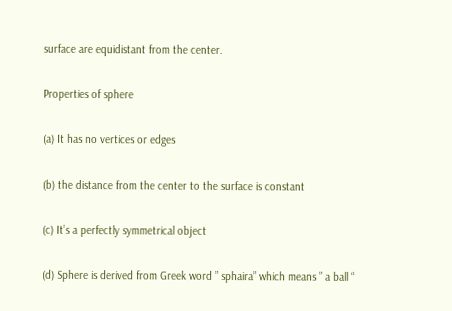surface are equidistant from the center.

Properties of sphere

(a) It has no vertices or edges

(b) the distance from the center to the surface is constant

(c) It’s a perfectly symmetrical object

(d) Sphere is derived from Greek word ” sphaira” which means ” a ball “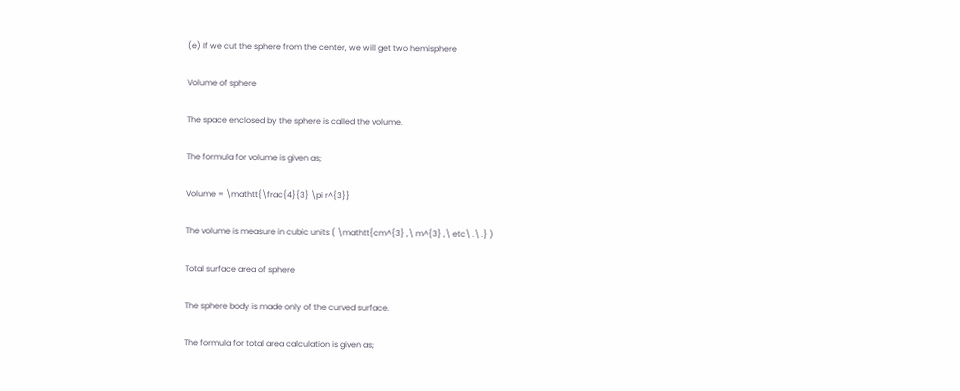(e) If we cut the sphere from the center, we will get two hemisphere

Volume of sphere

The space enclosed by the sphere is called the volume.

The formula for volume is given as;

Volume = \mathtt{\frac{4}{3} \pi r^{3}}

The volume is measure in cubic units ( \mathtt{cm^{3} ,\ m^{3} ,\ etc\ .\ .} )

Total surface area of sphere

The sphere body is made only of the curved surface.

The formula for total area calculation is given as;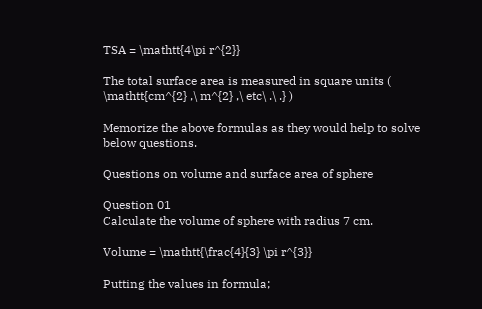TSA = \mathtt{4\pi r^{2}}

The total surface area is measured in square units ( \mathtt{cm^{2} ,\ m^{2} ,\ etc\ .\ .} )

Memorize the above formulas as they would help to solve below questions.

Questions on volume and surface area of sphere

Question 01
Calculate the volume of sphere with radius 7 cm.

Volume = \mathtt{\frac{4}{3} \pi r^{3}}

Putting the values in formula;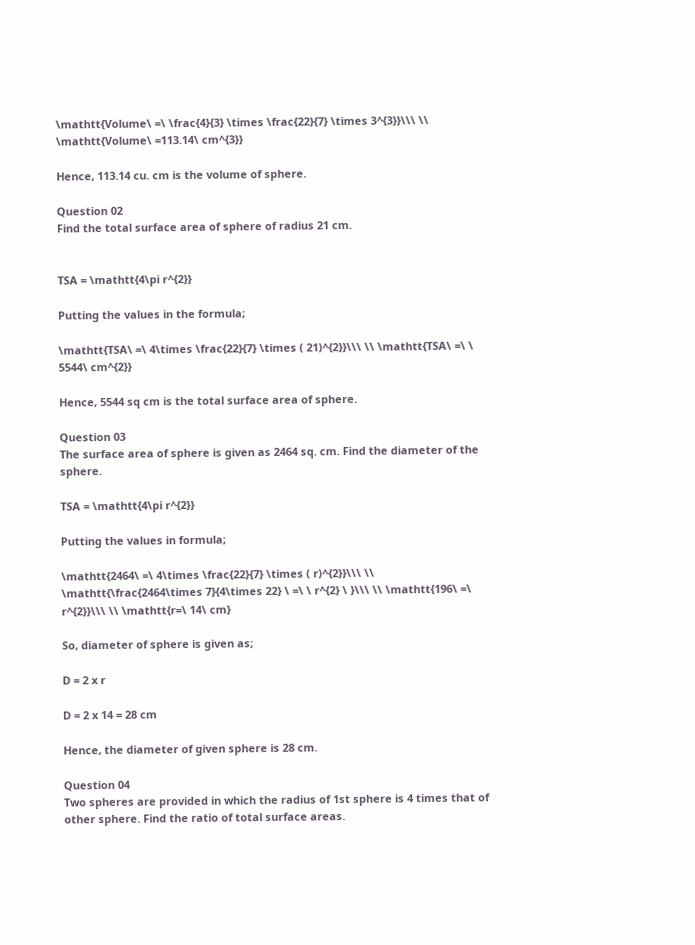\mathtt{Volume\ =\ \frac{4}{3} \times \frac{22}{7} \times 3^{3}}\\\ \\ \mathtt{Volume\ =113.14\ cm^{3}}

Hence, 113.14 cu. cm is the volume of sphere.

Question 02
Find the total surface area of sphere of radius 21 cm.


TSA = \mathtt{4\pi r^{2}}

Putting the values in the formula;

\mathtt{TSA\ =\ 4\times \frac{22}{7} \times ( 21)^{2}}\\\ \\ \mathtt{TSA\ =\ \ 5544\ cm^{2}}

Hence, 5544 sq cm is the total surface area of sphere.

Question 03
The surface area of sphere is given as 2464 sq. cm. Find the diameter of the sphere.

TSA = \mathtt{4\pi r^{2}}

Putting the values in formula;

\mathtt{2464\ =\ 4\times \frac{22}{7} \times ( r)^{2}}\\\ \\ \mathtt{\frac{2464\times 7}{4\times 22} \ =\ \ r^{2} \ }\\\ \\ \mathtt{196\ =\ r^{2}}\\\ \\ \mathtt{r=\ 14\ cm}

So, diameter of sphere is given as;

D = 2 x r

D = 2 x 14 = 28 cm

Hence, the diameter of given sphere is 28 cm.

Question 04
Two spheres are provided in which the radius of 1st sphere is 4 times that of other sphere. Find the ratio of total surface areas.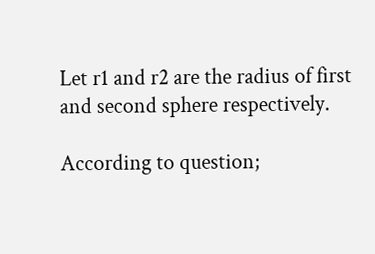Let r1 and r2 are the radius of first and second sphere respectively.

According to question;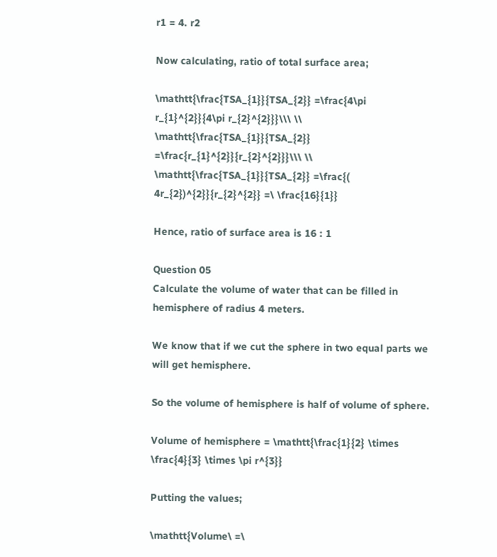r1 = 4. r2

Now calculating, ratio of total surface area;

\mathtt{\frac{TSA_{1}}{TSA_{2}} =\frac{4\pi r_{1}^{2}}{4\pi r_{2}^{2}}}\\\ \\ \mathtt{\frac{TSA_{1}}{TSA_{2}} =\frac{r_{1}^{2}}{r_{2}^{2}}}\\\ \\ \mathtt{\frac{TSA_{1}}{TSA_{2}} =\frac{( 4r_{2})^{2}}{r_{2}^{2}} =\ \frac{16}{1}}

Hence, ratio of surface area is 16 : 1

Question 05
Calculate the volume of water that can be filled in hemisphere of radius 4 meters.

We know that if we cut the sphere in two equal parts we will get hemisphere.

So the volume of hemisphere is half of volume of sphere.

Volume of hemisphere = \mathtt{\frac{1}{2} \times \frac{4}{3} \times \pi r^{3}}

Putting the values;

\mathtt{Volume\ =\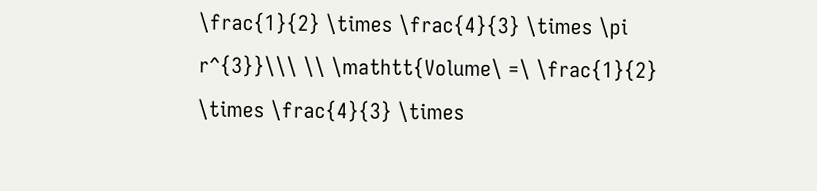\frac{1}{2} \times \frac{4}{3} \times \pi r^{3}}\\\ \\ \mathtt{Volume\ =\ \frac{1}{2} \times \frac{4}{3} \times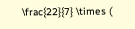\frac{22}{7} \times (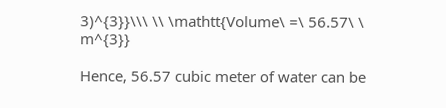3)^{3}}\\\ \\ \mathtt{Volume\ =\ 56.57\ \ m^{3}}

Hence, 56.57 cubic meter of water can be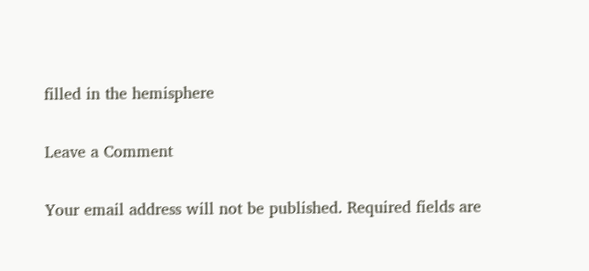filled in the hemisphere

Leave a Comment

Your email address will not be published. Required fields are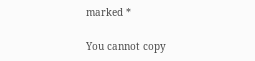marked *

You cannot copy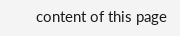content of this page